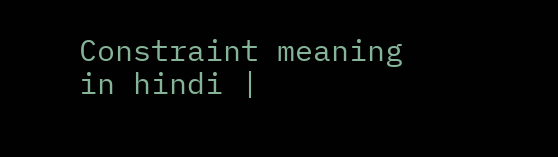Constraint meaning in hindi |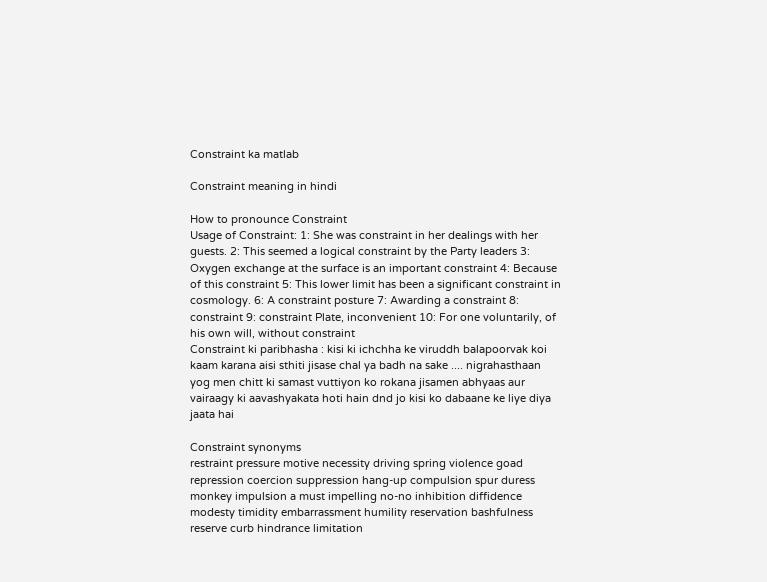Constraint ka matlab

Constraint meaning in hindi

How to pronounce Constraint
Usage of Constraint: 1: She was constraint in her dealings with her guests. 2: This seemed a logical constraint by the Party leaders 3: Oxygen exchange at the surface is an important constraint 4: Because of this constraint 5: This lower limit has been a significant constraint in cosmology. 6: A constraint posture 7: Awarding a constraint 8: constraint 9: constraint Plate, inconvenient 10: For one voluntarily, of his own will, without constraint
Constraint ki paribhasha : kisi ki ichchha ke viruddh balapoorvak koi kaam karana aisi sthiti jisase chal ya badh na sake .... nigrahasthaan yog men chitt ki samast vuttiyon ko rokana jisamen abhyaas aur vairaagy ki aavashyakata hoti hain dnd jo kisi ko dabaane ke liye diya jaata hai

Constraint synonyms
restraint pressure motive necessity driving spring violence goad repression coercion suppression hang-up compulsion spur duress monkey impulsion a must impelling no-no inhibition diffidence modesty timidity embarrassment humility reservation bashfulness reserve curb hindrance limitation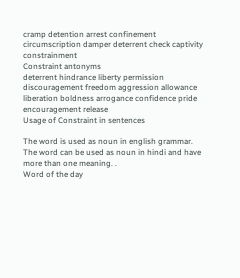cramp detention arrest confinement circumscription damper deterrent check captivity constrainment
Constraint antonyms
deterrent hindrance liberty permission discouragement freedom aggression allowance liberation boldness arrogance confidence pride encouragement release
Usage of Constraint in sentences

The word is used as noun in english grammar. The word can be used as noun in hindi and have more than one meaning. .
Word of the day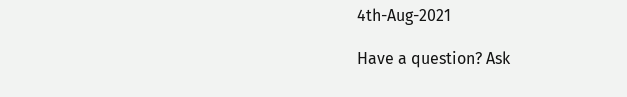4th-Aug-2021

Have a question? Ask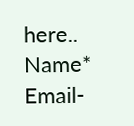here..
Name*     Email-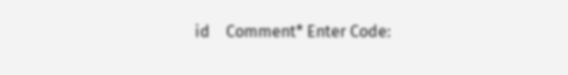id    Comment* Enter Code: